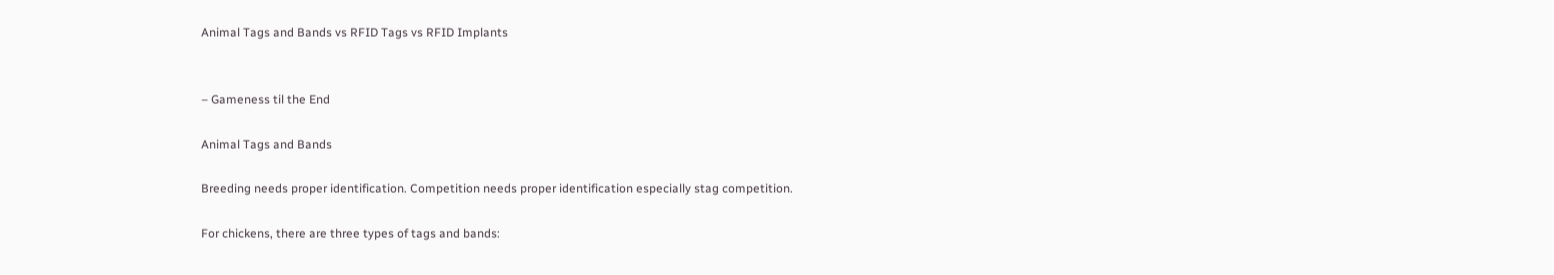Animal Tags and Bands vs RFID Tags vs RFID Implants


– Gameness til the End

Animal Tags and Bands

Breeding needs proper identification. Competition needs proper identification especially stag competition.

For chickens, there are three types of tags and bands: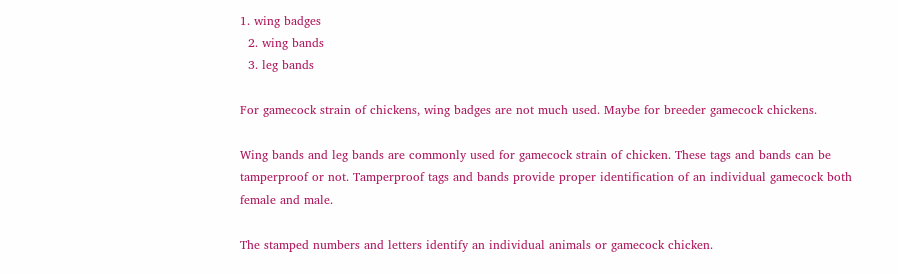1. wing badges
  2. wing bands
  3. leg bands

For gamecock strain of chickens, wing badges are not much used. Maybe for breeder gamecock chickens.

Wing bands and leg bands are commonly used for gamecock strain of chicken. These tags and bands can be tamperproof or not. Tamperproof tags and bands provide proper identification of an individual gamecock both female and male.

The stamped numbers and letters identify an individual animals or gamecock chicken.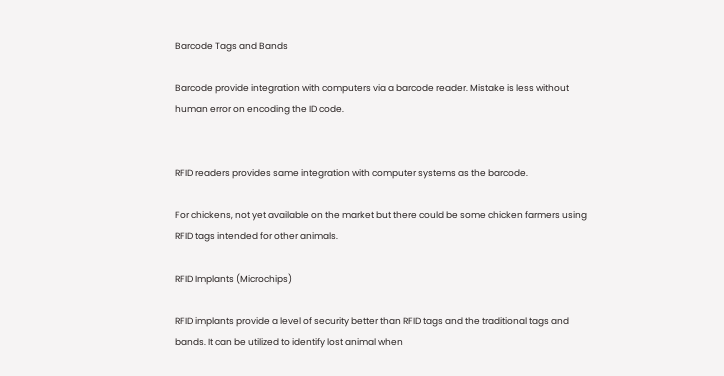Barcode Tags and Bands

Barcode provide integration with computers via a barcode reader. Mistake is less without human error on encoding the ID code.


RFID readers provides same integration with computer systems as the barcode.

For chickens, not yet available on the market but there could be some chicken farmers using RFID tags intended for other animals.

RFID Implants (Microchips)

RFID implants provide a level of security better than RFID tags and the traditional tags and bands. It can be utilized to identify lost animal when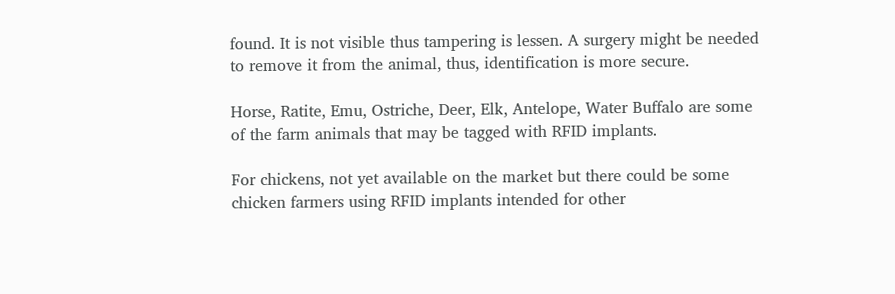found. It is not visible thus tampering is lessen. A surgery might be needed to remove it from the animal, thus, identification is more secure.

Horse, Ratite, Emu, Ostriche, Deer, Elk, Antelope, Water Buffalo are some of the farm animals that may be tagged with RFID implants.

For chickens, not yet available on the market but there could be some chicken farmers using RFID implants intended for other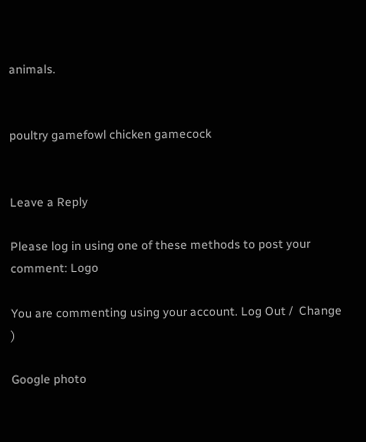animals.


poultry gamefowl chicken gamecock


Leave a Reply

Please log in using one of these methods to post your comment: Logo

You are commenting using your account. Log Out /  Change )

Google photo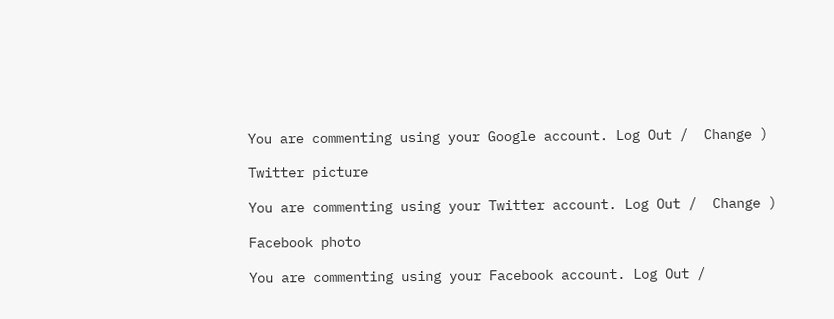You are commenting using your Google account. Log Out /  Change )

Twitter picture

You are commenting using your Twitter account. Log Out /  Change )

Facebook photo

You are commenting using your Facebook account. Log Out /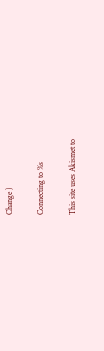Change )

Connecting to %s

This site uses Akismet to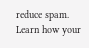reduce spam. Learn how your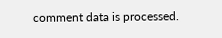comment data is processed.